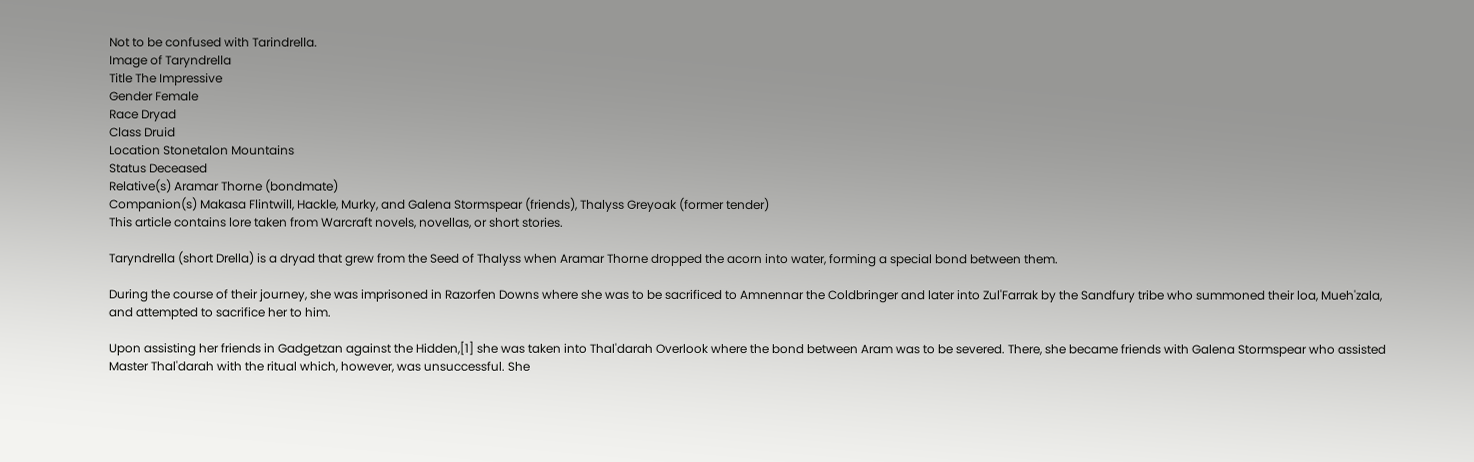Not to be confused with Tarindrella.
Image of Taryndrella
Title The Impressive
Gender Female
Race Dryad
Class Druid
Location Stonetalon Mountains
Status Deceased
Relative(s) Aramar Thorne (bondmate)
Companion(s) Makasa Flintwill, Hackle, Murky, and Galena Stormspear (friends), Thalyss Greyoak (former tender)
This article contains lore taken from Warcraft novels, novellas, or short stories.

Taryndrella (short Drella) is a dryad that grew from the Seed of Thalyss when Aramar Thorne dropped the acorn into water, forming a special bond between them.

During the course of their journey, she was imprisoned in Razorfen Downs where she was to be sacrificed to Amnennar the Coldbringer and later into Zul'Farrak by the Sandfury tribe who summoned their loa, Mueh'zala, and attempted to sacrifice her to him.

Upon assisting her friends in Gadgetzan against the Hidden,[1] she was taken into Thal'darah Overlook where the bond between Aram was to be severed. There, she became friends with Galena Stormspear who assisted Master Thal'darah with the ritual which, however, was unsuccessful. She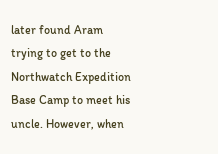later found Aram trying to get to the Northwatch Expedition Base Camp to meet his uncle. However, when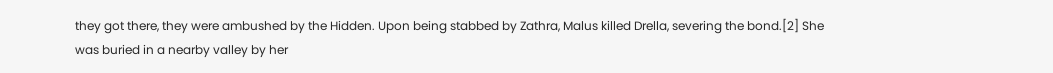they got there, they were ambushed by the Hidden. Upon being stabbed by Zathra, Malus killed Drella, severing the bond.[2] She was buried in a nearby valley by her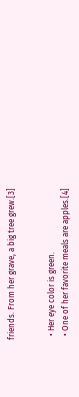friends. From her grave, a big tree grew.[3]


  • Her eye color is green.
  • One of her favorite meals are apples.[4]